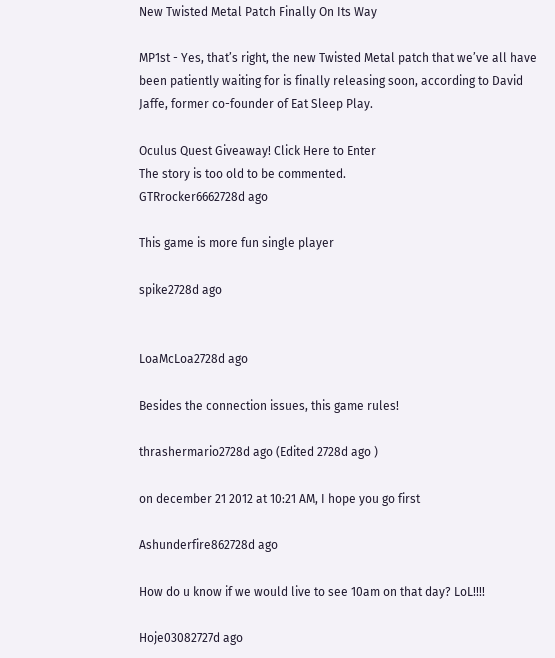New Twisted Metal Patch Finally On Its Way

MP1st - Yes, that’s right, the new Twisted Metal patch that we’ve all have been patiently waiting for is finally releasing soon, according to David Jaffe, former co-founder of Eat Sleep Play.

Oculus Quest Giveaway! Click Here to Enter
The story is too old to be commented.
GTRrocker6662728d ago

This game is more fun single player

spike2728d ago


LoaMcLoa2728d ago

Besides the connection issues, this game rules!

thrashermario2728d ago (Edited 2728d ago )

on december 21 2012 at 10:21 AM, I hope you go first

Ashunderfire862728d ago

How do u know if we would live to see 10am on that day? LoL!!!!

Hoje03082727d ago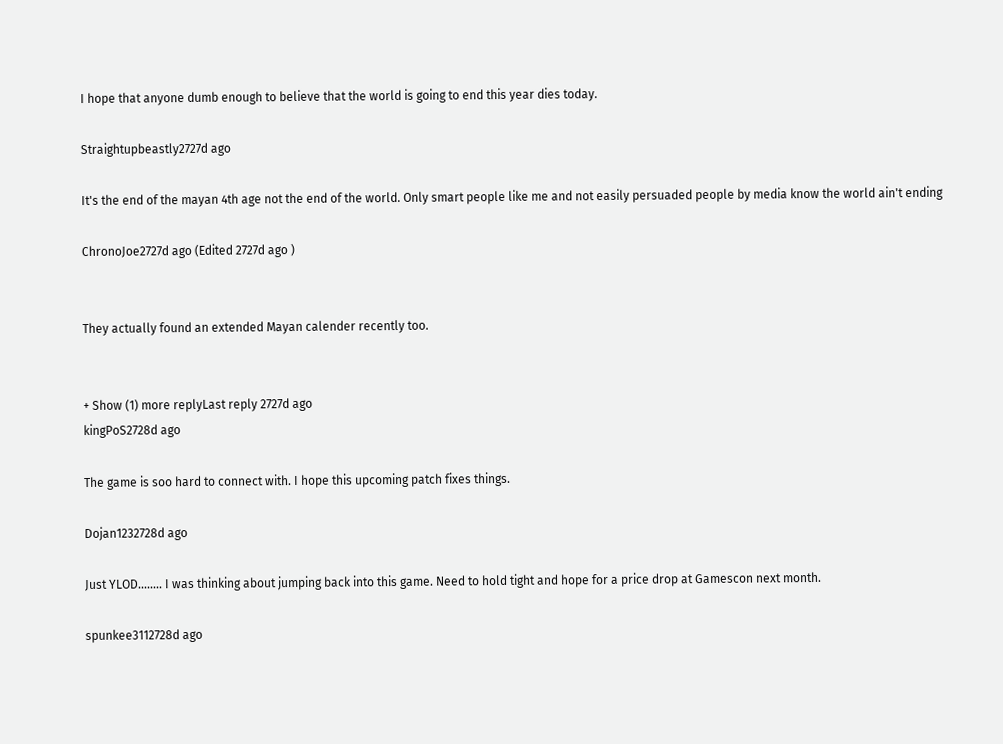I hope that anyone dumb enough to believe that the world is going to end this year dies today.

Straightupbeastly2727d ago

It's the end of the mayan 4th age not the end of the world. Only smart people like me and not easily persuaded people by media know the world ain't ending

ChronoJoe2727d ago (Edited 2727d ago )


They actually found an extended Mayan calender recently too.


+ Show (1) more replyLast reply 2727d ago
kingPoS2728d ago

The game is soo hard to connect with. I hope this upcoming patch fixes things.

Dojan1232728d ago

Just YLOD........ I was thinking about jumping back into this game. Need to hold tight and hope for a price drop at Gamescon next month.

spunkee3112728d ago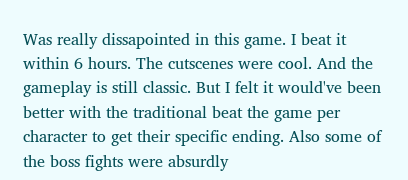Was really dissapointed in this game. I beat it within 6 hours. The cutscenes were cool. And the gameplay is still classic. But I felt it would've been better with the traditional beat the game per character to get their specific ending. Also some of the boss fights were absurdly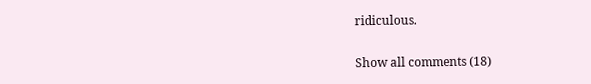ridiculous.

Show all comments (18)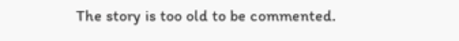The story is too old to be commented.